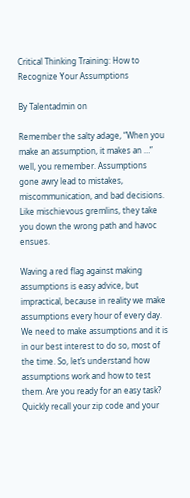Critical Thinking Training: How to Recognize Your Assumptions

By Talentadmin on

Remember the salty adage, “When you make an assumption, it makes an …” well, you remember. Assumptions gone awry lead to mistakes, miscommunication, and bad decisions. Like mischievous gremlins, they take you down the wrong path and havoc ensues.

Waving a red flag against making assumptions is easy advice, but impractical, because in reality we make assumptions every hour of every day. We need to make assumptions and it is in our best interest to do so, most of the time. So, let’s understand how assumptions work and how to test them. Are you ready for an easy task? Quickly recall your zip code and your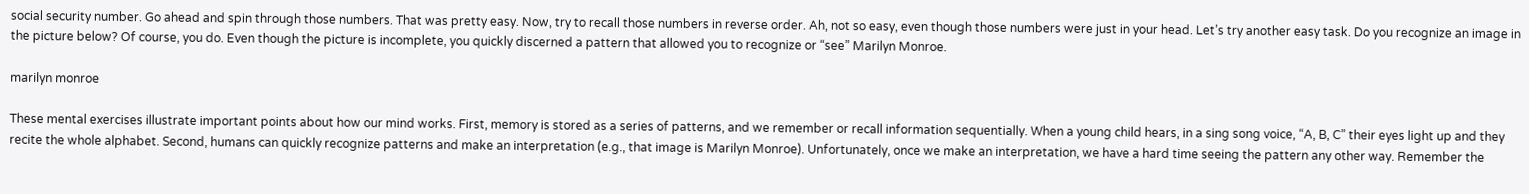social security number. Go ahead and spin through those numbers. That was pretty easy. Now, try to recall those numbers in reverse order. Ah, not so easy, even though those numbers were just in your head. Let’s try another easy task. Do you recognize an image in the picture below? Of course, you do. Even though the picture is incomplete, you quickly discerned a pattern that allowed you to recognize or “see” Marilyn Monroe.

marilyn monroe

These mental exercises illustrate important points about how our mind works. First, memory is stored as a series of patterns, and we remember or recall information sequentially. When a young child hears, in a sing song voice, “A, B, C” their eyes light up and they recite the whole alphabet. Second, humans can quickly recognize patterns and make an interpretation (e.g., that image is Marilyn Monroe). Unfortunately, once we make an interpretation, we have a hard time seeing the pattern any other way. Remember the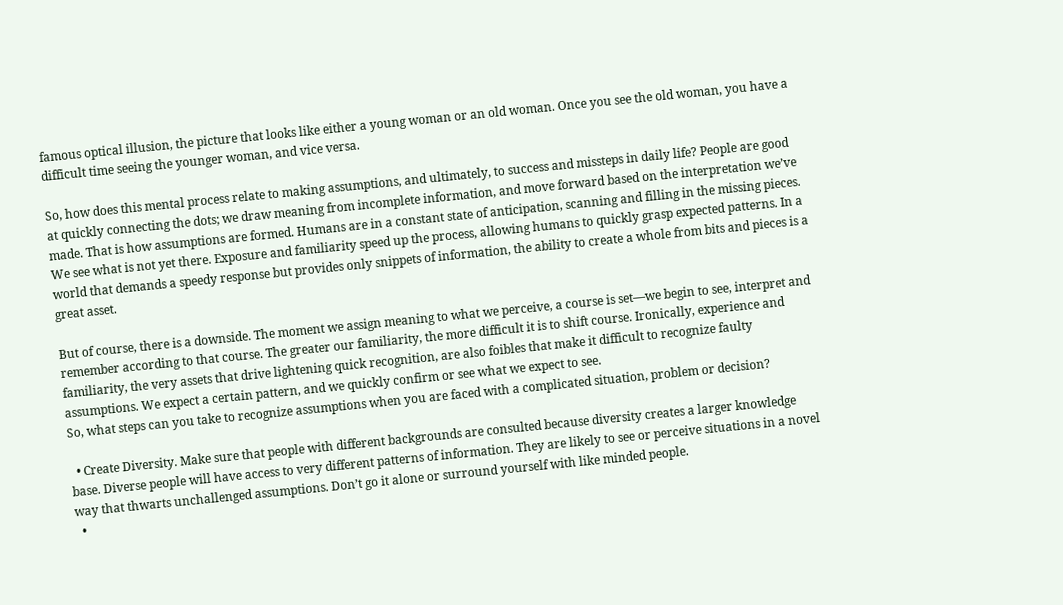famous optical illusion, the picture that looks like either a young woman or an old woman. Once you see the old woman, you have a difficult time seeing the younger woman, and vice versa.

So, how does this mental process relate to making assumptions, and ultimately, to success and missteps in daily life? People are good at quickly connecting the dots; we draw meaning from incomplete information, and move forward based on the interpretation we’ve made. That is how assumptions are formed. Humans are in a constant state of anticipation, scanning and filling in the missing pieces. We see what is not yet there. Exposure and familiarity speed up the process, allowing humans to quickly grasp expected patterns. In a world that demands a speedy response but provides only snippets of information, the ability to create a whole from bits and pieces is a great asset.

But of course, there is a downside. The moment we assign meaning to what we perceive, a course is set—we begin to see, interpret and remember according to that course. The greater our familiarity, the more difficult it is to shift course. Ironically, experience and familiarity, the very assets that drive lightening quick recognition, are also foibles that make it difficult to recognize faulty assumptions. We expect a certain pattern, and we quickly confirm or see what we expect to see.
So, what steps can you take to recognize assumptions when you are faced with a complicated situation, problem or decision?

  • Create Diversity. Make sure that people with different backgrounds are consulted because diversity creates a larger knowledge base. Diverse people will have access to very different patterns of information. They are likely to see or perceive situations in a novel way that thwarts unchallenged assumptions. Don’t go it alone or surround yourself with like minded people.
  •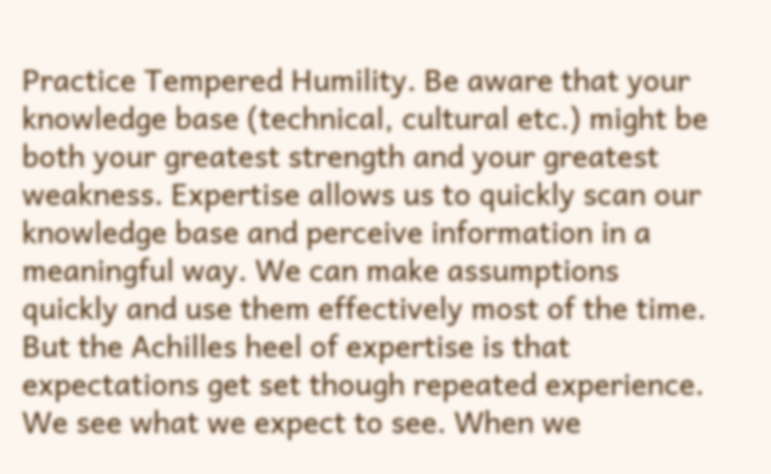Practice Tempered Humility. Be aware that your knowledge base (technical, cultural etc.) might be both your greatest strength and your greatest weakness. Expertise allows us to quickly scan our knowledge base and perceive information in a meaningful way. We can make assumptions quickly and use them effectively most of the time. But the Achilles heel of expertise is that expectations get set though repeated experience. We see what we expect to see. When we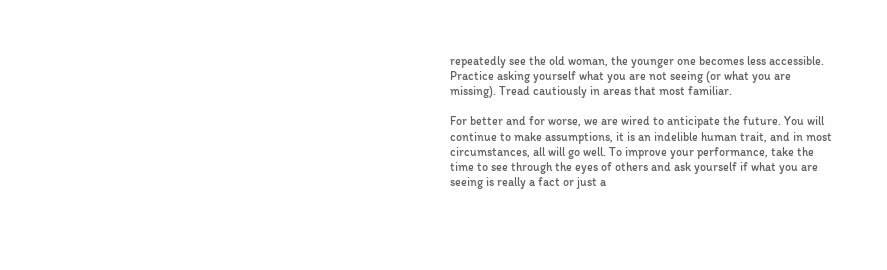repeatedly see the old woman, the younger one becomes less accessible. Practice asking yourself what you are not seeing (or what you are missing). Tread cautiously in areas that most familiar.

For better and for worse, we are wired to anticipate the future. You will continue to make assumptions, it is an indelible human trait, and in most circumstances, all will go well. To improve your performance, take the time to see through the eyes of others and ask yourself if what you are seeing is really a fact or just a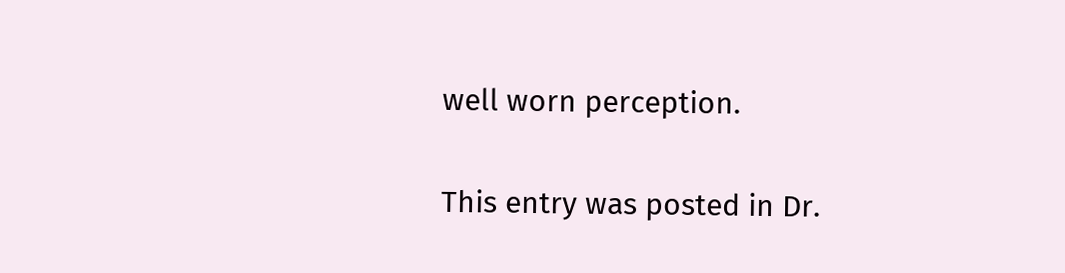well worn perception.

This entry was posted in Dr.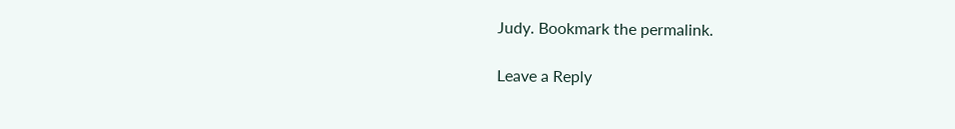Judy. Bookmark the permalink.

Leave a Reply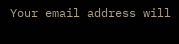Your email address will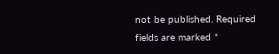not be published. Required fields are marked *